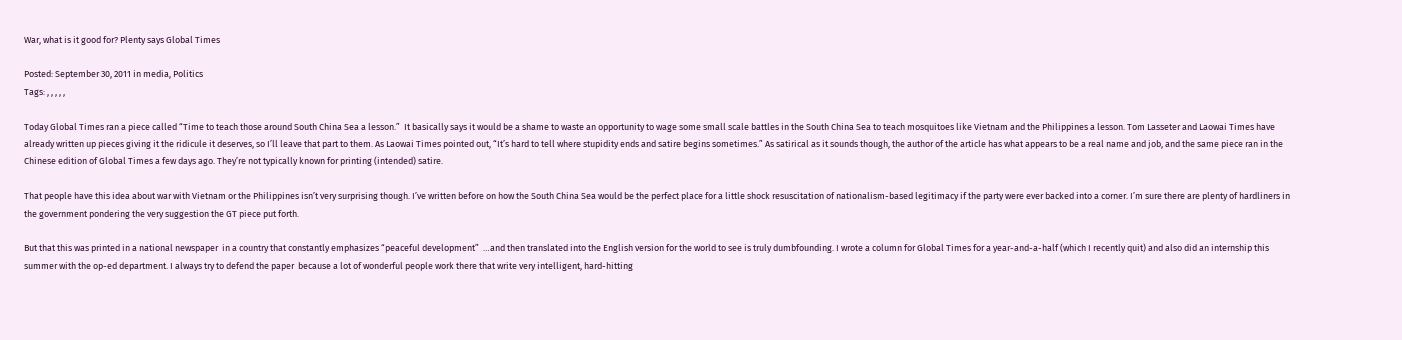War, what is it good for? Plenty says Global Times

Posted: September 30, 2011 in media, Politics
Tags: , , , , ,

Today Global Times ran a piece called “Time to teach those around South China Sea a lesson.”  It basically says it would be a shame to waste an opportunity to wage some small scale battles in the South China Sea to teach mosquitoes like Vietnam and the Philippines a lesson. Tom Lasseter and Laowai Times have already written up pieces giving it the ridicule it deserves, so I’ll leave that part to them. As Laowai Times pointed out, “It’s hard to tell where stupidity ends and satire begins sometimes.” As satirical as it sounds though, the author of the article has what appears to be a real name and job, and the same piece ran in the Chinese edition of Global Times a few days ago. They’re not typically known for printing (intended) satire.

That people have this idea about war with Vietnam or the Philippines isn’t very surprising though. I’ve written before on how the South China Sea would be the perfect place for a little shock resuscitation of nationalism-based legitimacy if the party were ever backed into a corner. I’m sure there are plenty of hardliners in the government pondering the very suggestion the GT piece put forth.

But that this was printed in a national newspaper  in a country that constantly emphasizes “peaceful development”  …and then translated into the English version for the world to see is truly dumbfounding. I wrote a column for Global Times for a year-and-a-half (which I recently quit) and also did an internship this summer with the op-ed department. I always try to defend the paper  because a lot of wonderful people work there that write very intelligent, hard-hitting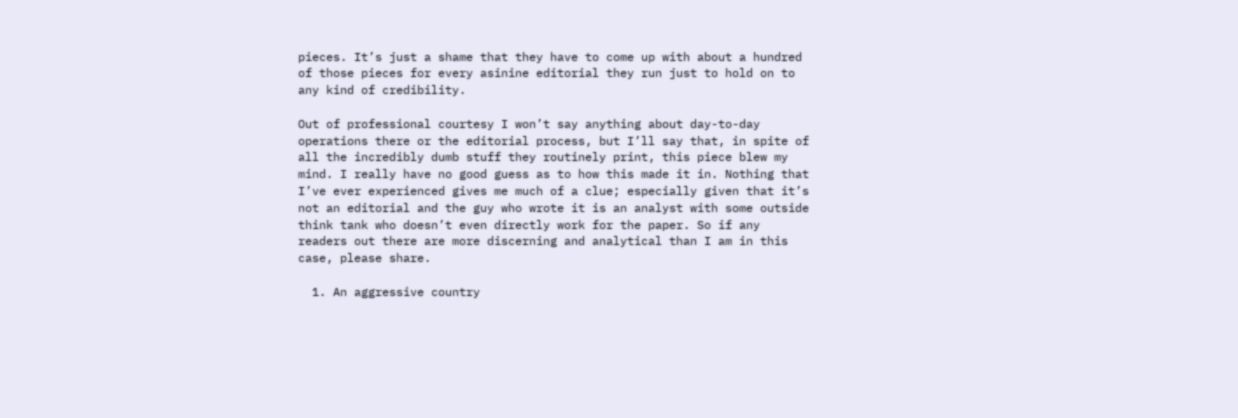pieces. It’s just a shame that they have to come up with about a hundred of those pieces for every asinine editorial they run just to hold on to any kind of credibility.

Out of professional courtesy I won’t say anything about day-to-day operations there or the editorial process, but I’ll say that, in spite of all the incredibly dumb stuff they routinely print, this piece blew my mind. I really have no good guess as to how this made it in. Nothing that I’ve ever experienced gives me much of a clue; especially given that it’s not an editorial and the guy who wrote it is an analyst with some outside think tank who doesn’t even directly work for the paper. So if any readers out there are more discerning and analytical than I am in this case, please share.

  1. An aggressive country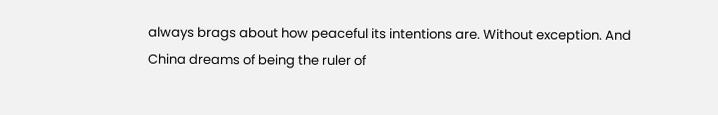always brags about how peaceful its intentions are. Without exception. And China dreams of being the ruler of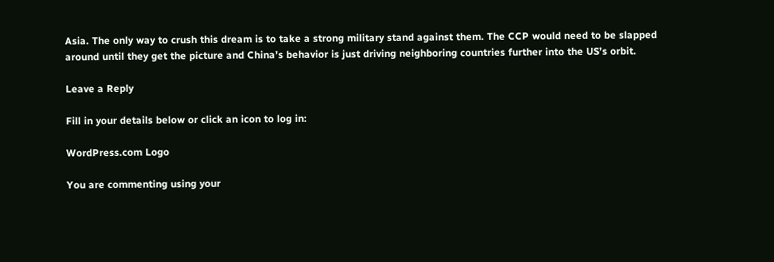Asia. The only way to crush this dream is to take a strong military stand against them. The CCP would need to be slapped around until they get the picture and China’s behavior is just driving neighboring countries further into the US’s orbit.

Leave a Reply

Fill in your details below or click an icon to log in:

WordPress.com Logo

You are commenting using your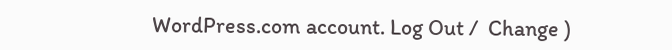WordPress.com account. Log Out /  Change )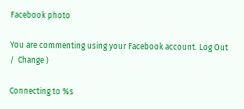Facebook photo

You are commenting using your Facebook account. Log Out /  Change )

Connecting to %s